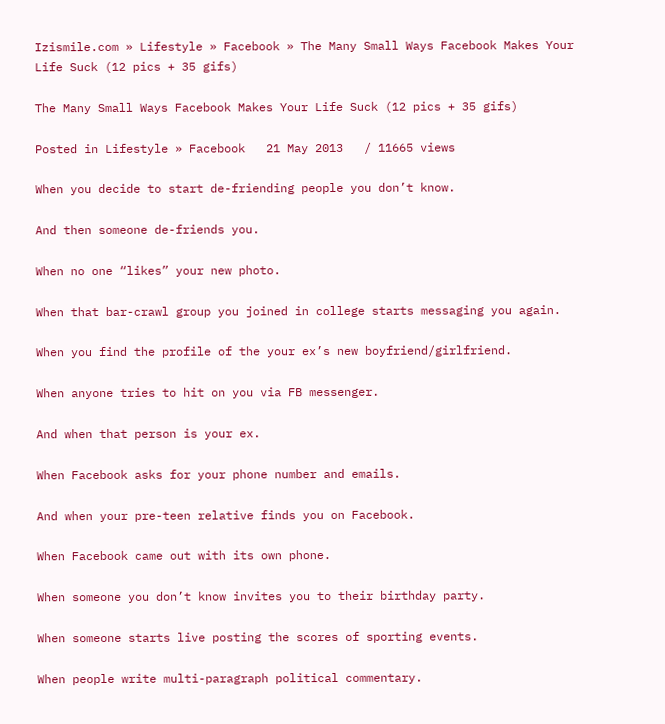Izismile.com » Lifestyle » Facebook » The Many Small Ways Facebook Makes Your Life Suck (12 pics + 35 gifs)

The Many Small Ways Facebook Makes Your Life Suck (12 pics + 35 gifs)

Posted in Lifestyle » Facebook   21 May 2013   / 11665 views

When you decide to start de-friending people you don’t know.

And then someone de-friends you.

When no one “likes” your new photo.

When that bar-crawl group you joined in college starts messaging you again.

When you find the profile of the your ex’s new boyfriend/girlfriend.

When anyone tries to hit on you via FB messenger.

And when that person is your ex.

When Facebook asks for your phone number and emails.

And when your pre-teen relative finds you on Facebook.

When Facebook came out with its own phone.

When someone you don’t know invites you to their birthday party.

When someone starts live posting the scores of sporting events.

When people write multi-paragraph political commentary.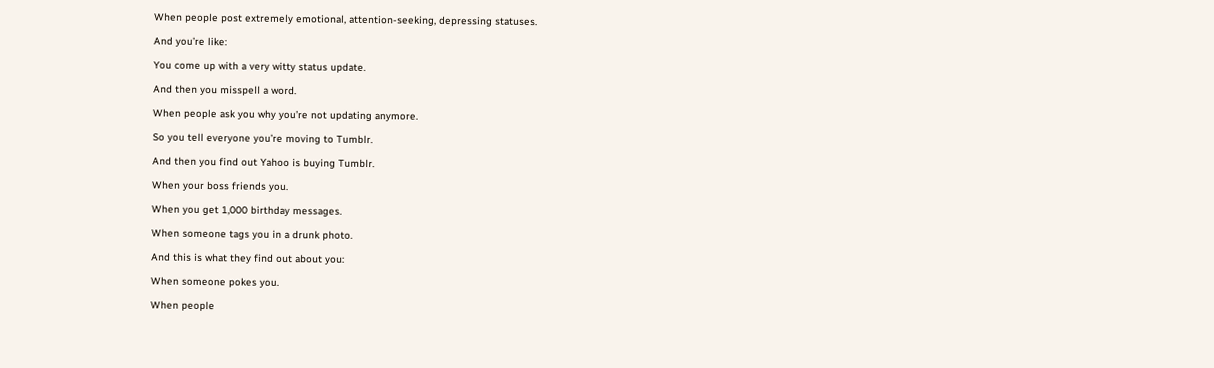When people post extremely emotional, attention-seeking, depressing statuses.

And you’re like:

You come up with a very witty status update.

And then you misspell a word.

When people ask you why you’re not updating anymore.

So you tell everyone you’re moving to Tumblr.

And then you find out Yahoo is buying Tumblr.

When your boss friends you.

When you get 1,000 birthday messages.

When someone tags you in a drunk photo.

And this is what they find out about you:

When someone pokes you.

When people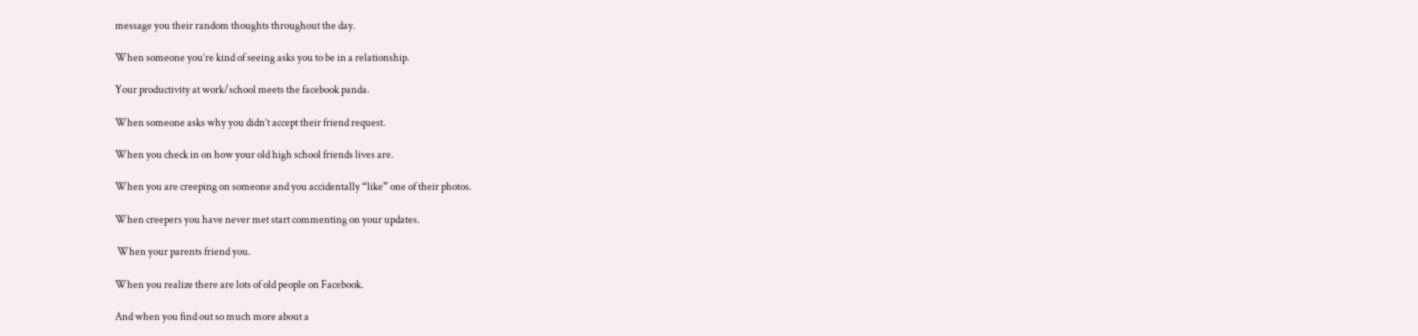message you their random thoughts throughout the day.

When someone you’re kind of seeing asks you to be in a relationship.

Your productivity at work/school meets the facebook panda.

When someone asks why you didn’t accept their friend request.

When you check in on how your old high school friends lives are.

When you are creeping on someone and you accidentally “like” one of their photos.

When creepers you have never met start commenting on your updates.

 When your parents friend you.

When you realize there are lots of old people on Facebook.

And when you find out so much more about a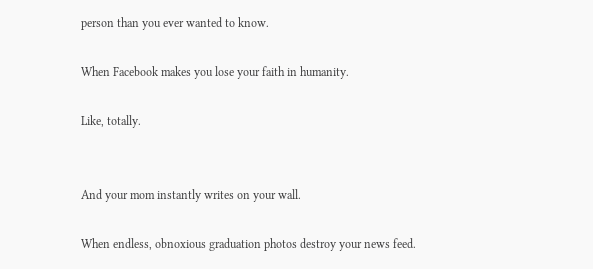person than you ever wanted to know.

When Facebook makes you lose your faith in humanity.

Like, totally.


And your mom instantly writes on your wall.

When endless, obnoxious graduation photos destroy your news feed.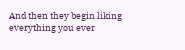And then they begin liking everything you ever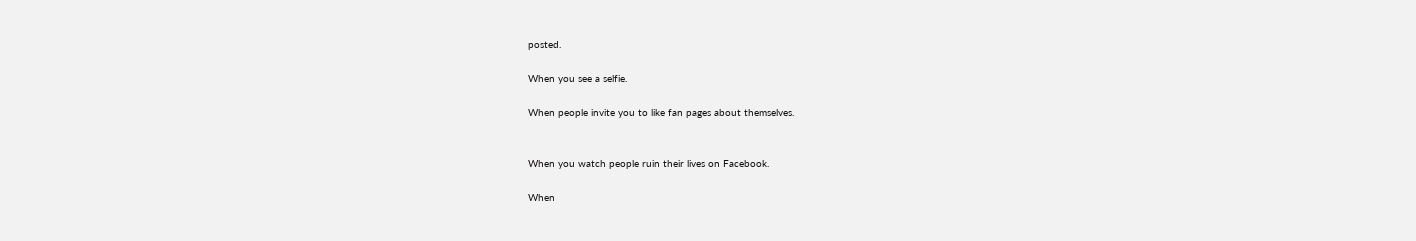posted.

When you see a selfie.

When people invite you to like fan pages about themselves.


When you watch people ruin their lives on Facebook.

When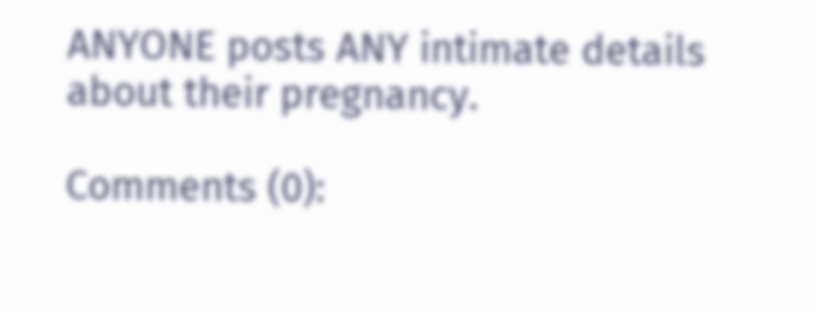ANYONE posts ANY intimate details about their pregnancy.

Comments (0):